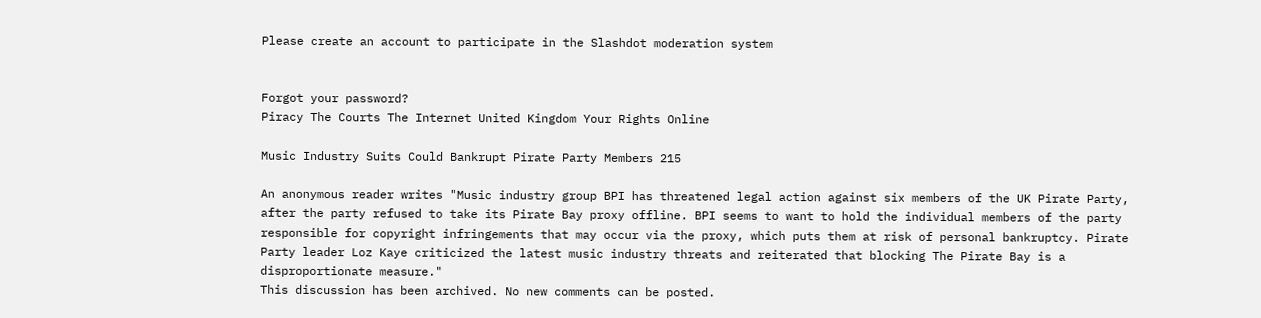Please create an account to participate in the Slashdot moderation system


Forgot your password?
Piracy The Courts The Internet United Kingdom Your Rights Online

Music Industry Suits Could Bankrupt Pirate Party Members 215

An anonymous reader writes "Music industry group BPI has threatened legal action against six members of the UK Pirate Party, after the party refused to take its Pirate Bay proxy offline. BPI seems to want to hold the individual members of the party responsible for copyright infringements that may occur via the proxy, which puts them at risk of personal bankruptcy. Pirate Party leader Loz Kaye criticized the latest music industry threats and reiterated that blocking The Pirate Bay is a disproportionate measure."
This discussion has been archived. No new comments can be posted.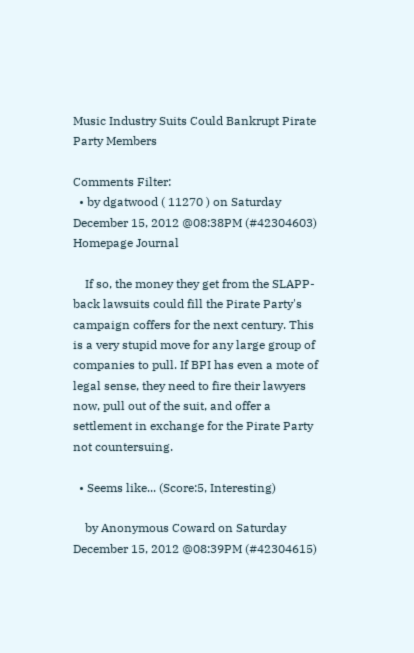Music Industry Suits Could Bankrupt Pirate Party Members

Comments Filter:
  • by dgatwood ( 11270 ) on Saturday December 15, 2012 @08:38PM (#42304603) Homepage Journal

    If so, the money they get from the SLAPP-back lawsuits could fill the Pirate Party's campaign coffers for the next century. This is a very stupid move for any large group of companies to pull. If BPI has even a mote of legal sense, they need to fire their lawyers now, pull out of the suit, and offer a settlement in exchange for the Pirate Party not countersuing.

  • Seems like... (Score:5, Interesting)

    by Anonymous Coward on Saturday December 15, 2012 @08:39PM (#42304615)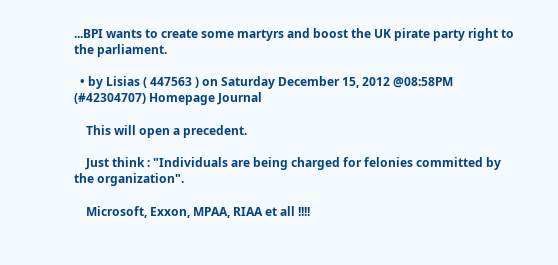...BPI wants to create some martyrs and boost the UK pirate party right to the parliament.

  • by Lisias ( 447563 ) on Saturday December 15, 2012 @08:58PM (#42304707) Homepage Journal

    This will open a precedent.

    Just think : "Individuals are being charged for felonies committed by the organization".

    Microsoft, Exxon, MPAA, RIAA et all !!!!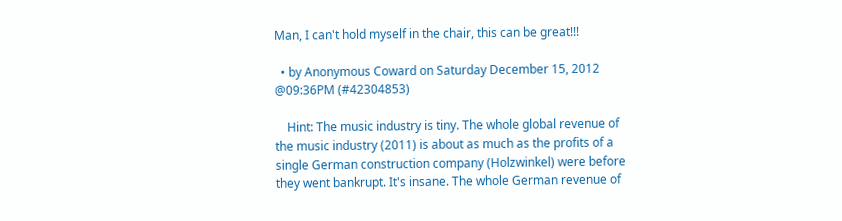Man, I can't hold myself in the chair, this can be great!!!

  • by Anonymous Coward on Saturday December 15, 2012 @09:36PM (#42304853)

    Hint: The music industry is tiny. The whole global revenue of the music industry (2011) is about as much as the profits of a single German construction company (Holzwinkel) were before they went bankrupt. It's insane. The whole German revenue of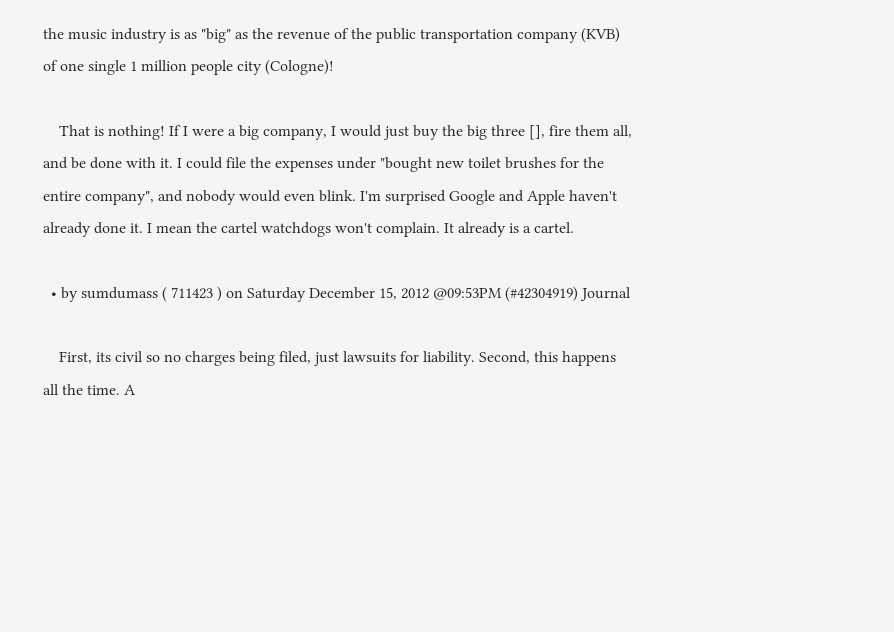the music industry is as "big" as the revenue of the public transportation company (KVB) of one single 1 million people city (Cologne)!

    That is nothing! If I were a big company, I would just buy the big three [], fire them all, and be done with it. I could file the expenses under "bought new toilet brushes for the entire company", and nobody would even blink. I'm surprised Google and Apple haven't already done it. I mean the cartel watchdogs won't complain. It already is a cartel.

  • by sumdumass ( 711423 ) on Saturday December 15, 2012 @09:53PM (#42304919) Journal

    First, its civil so no charges being filed, just lawsuits for liability. Second, this happens all the time. A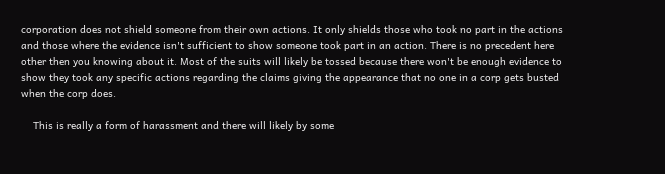corporation does not shield someone from their own actions. It only shields those who took no part in the actions and those where the evidence isn't sufficient to show someone took part in an action. There is no precedent here other then you knowing about it. Most of the suits will likely be tossed because there won't be enough evidence to show they took any specific actions regarding the claims giving the appearance that no one in a corp gets busted when the corp does.

    This is really a form of harassment and there will likely by some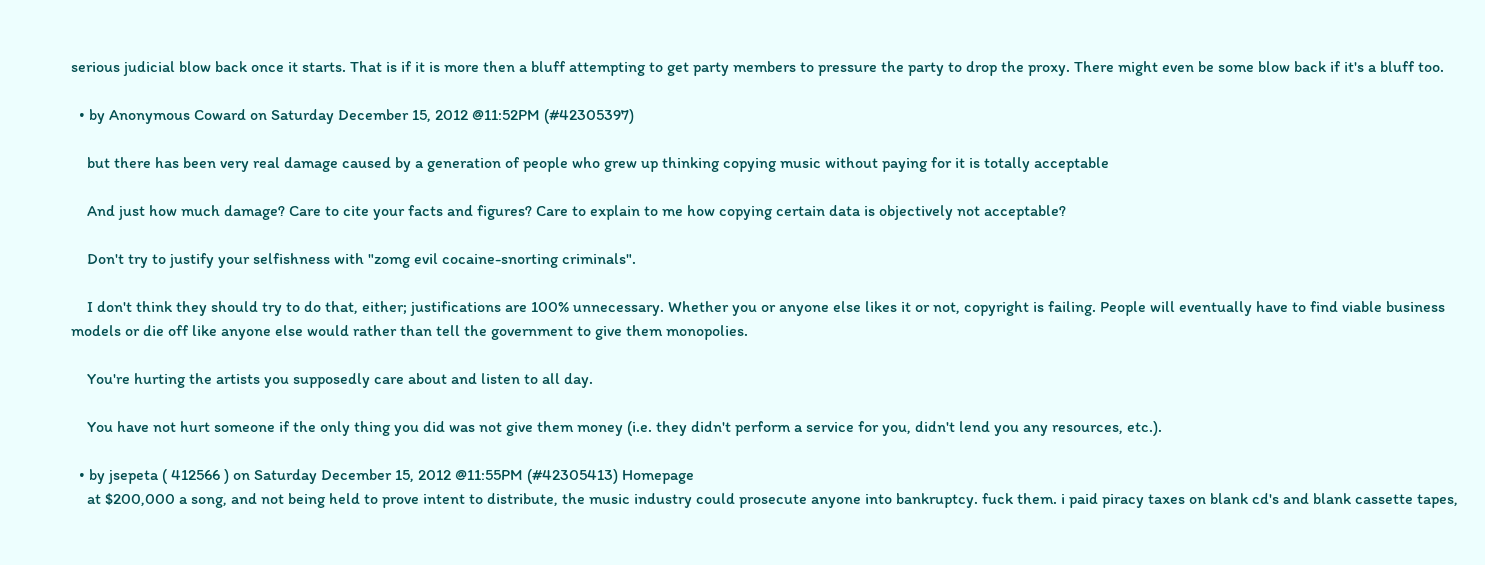serious judicial blow back once it starts. That is if it is more then a bluff attempting to get party members to pressure the party to drop the proxy. There might even be some blow back if it's a bluff too.

  • by Anonymous Coward on Saturday December 15, 2012 @11:52PM (#42305397)

    but there has been very real damage caused by a generation of people who grew up thinking copying music without paying for it is totally acceptable

    And just how much damage? Care to cite your facts and figures? Care to explain to me how copying certain data is objectively not acceptable?

    Don't try to justify your selfishness with "zomg evil cocaine-snorting criminals".

    I don't think they should try to do that, either; justifications are 100% unnecessary. Whether you or anyone else likes it or not, copyright is failing. People will eventually have to find viable business models or die off like anyone else would rather than tell the government to give them monopolies.

    You're hurting the artists you supposedly care about and listen to all day.

    You have not hurt someone if the only thing you did was not give them money (i.e. they didn't perform a service for you, didn't lend you any resources, etc.).

  • by jsepeta ( 412566 ) on Saturday December 15, 2012 @11:55PM (#42305413) Homepage
    at $200,000 a song, and not being held to prove intent to distribute, the music industry could prosecute anyone into bankruptcy. fuck them. i paid piracy taxes on blank cd's and blank cassette tapes,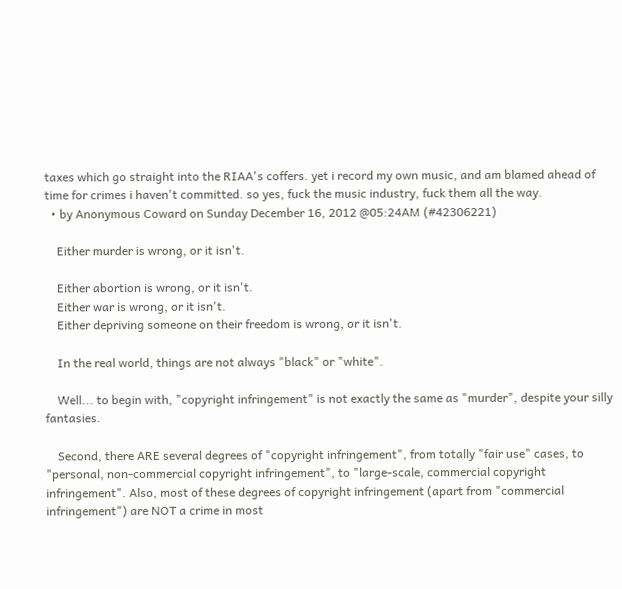taxes which go straight into the RIAA's coffers. yet i record my own music, and am blamed ahead of time for crimes i haven't committed. so yes, fuck the music industry, fuck them all the way.
  • by Anonymous Coward on Sunday December 16, 2012 @05:24AM (#42306221)

    Either murder is wrong, or it isn't.

    Either abortion is wrong, or it isn't.
    Either war is wrong, or it isn't.
    Either depriving someone on their freedom is wrong, or it isn't.

    In the real world, things are not always "black" or "white".

    Well... to begin with, "copyright infringement" is not exactly the same as "murder", despite your silly fantasies.

    Second, there ARE several degrees of "copyright infringement", from totally "fair use" cases, to "personal, non-commercial copyright infringement", to "large-scale, commercial copyright infringement". Also, most of these degrees of copyright infringement (apart from "commercial infringement") are NOT a crime in most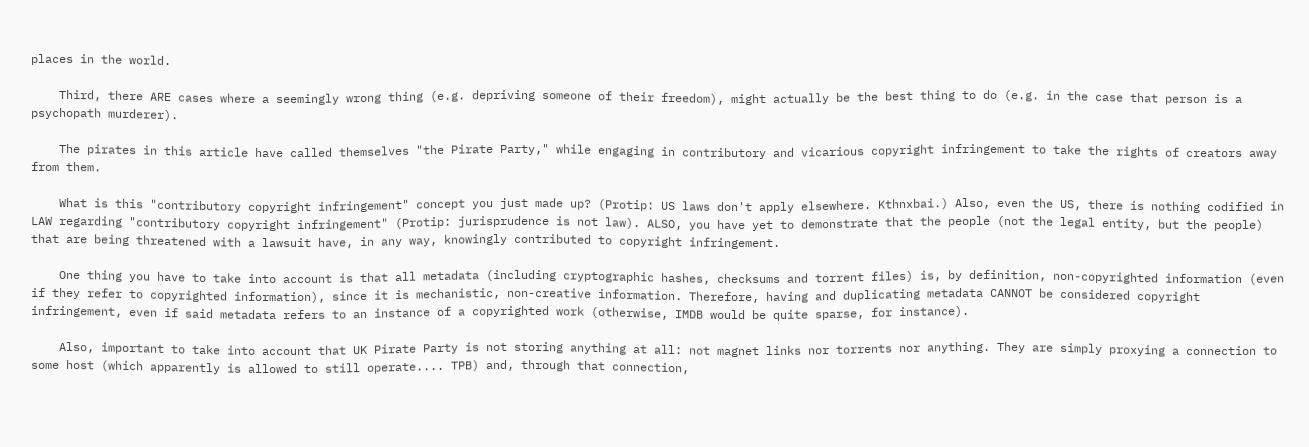places in the world.

    Third, there ARE cases where a seemingly wrong thing (e.g. depriving someone of their freedom), might actually be the best thing to do (e.g. in the case that person is a psychopath murderer).

    The pirates in this article have called themselves "the Pirate Party," while engaging in contributory and vicarious copyright infringement to take the rights of creators away from them.

    What is this "contributory copyright infringement" concept you just made up? (Protip: US laws don't apply elsewhere. Kthnxbai.) Also, even the US, there is nothing codified in LAW regarding "contributory copyright infringement" (Protip: jurisprudence is not law). ALSO, you have yet to demonstrate that the people (not the legal entity, but the people) that are being threatened with a lawsuit have, in any way, knowingly contributed to copyright infringement.

    One thing you have to take into account is that all metadata (including cryptographic hashes, checksums and torrent files) is, by definition, non-copyrighted information (even if they refer to copyrighted information), since it is mechanistic, non-creative information. Therefore, having and duplicating metadata CANNOT be considered copyright infringement, even if said metadata refers to an instance of a copyrighted work (otherwise, IMDB would be quite sparse, for instance).

    Also, important to take into account that UK Pirate Party is not storing anything at all: not magnet links nor torrents nor anything. They are simply proxying a connection to some host (which apparently is allowed to still operate.... TPB) and, through that connection,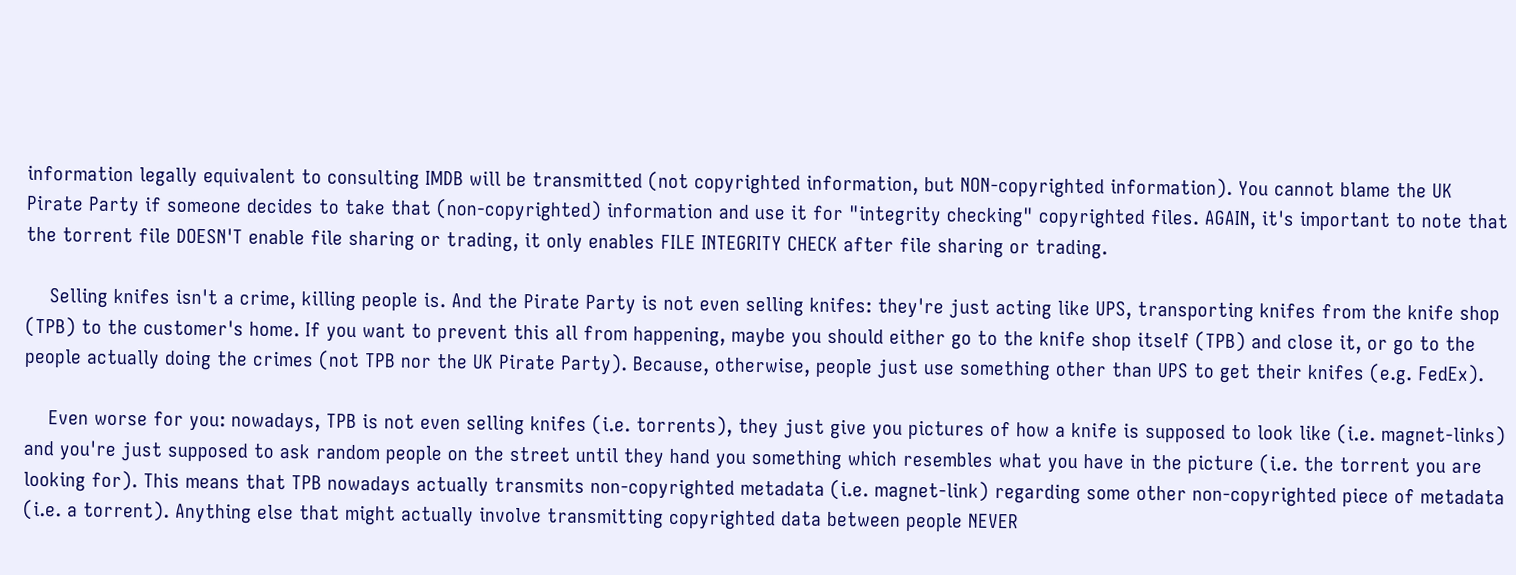information legally equivalent to consulting IMDB will be transmitted (not copyrighted information, but NON-copyrighted information). You cannot blame the UK Pirate Party if someone decides to take that (non-copyrighted) information and use it for "integrity checking" copyrighted files. AGAIN, it's important to note that the torrent file DOESN'T enable file sharing or trading, it only enables FILE INTEGRITY CHECK after file sharing or trading.

    Selling knifes isn't a crime, killing people is. And the Pirate Party is not even selling knifes: they're just acting like UPS, transporting knifes from the knife shop (TPB) to the customer's home. If you want to prevent this all from happening, maybe you should either go to the knife shop itself (TPB) and close it, or go to the people actually doing the crimes (not TPB nor the UK Pirate Party). Because, otherwise, people just use something other than UPS to get their knifes (e.g. FedEx).

    Even worse for you: nowadays, TPB is not even selling knifes (i.e. torrents), they just give you pictures of how a knife is supposed to look like (i.e. magnet-links) and you're just supposed to ask random people on the street until they hand you something which resembles what you have in the picture (i.e. the torrent you are looking for). This means that TPB nowadays actually transmits non-copyrighted metadata (i.e. magnet-link) regarding some other non-copyrighted piece of metadata (i.e. a torrent). Anything else that might actually involve transmitting copyrighted data between people NEVER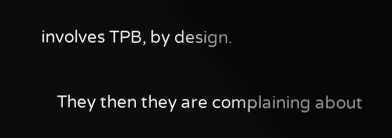involves TPB, by design.

    They then they are complaining about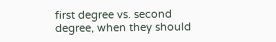first degree vs. second degree, when they should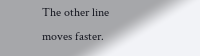The other line moves faster.